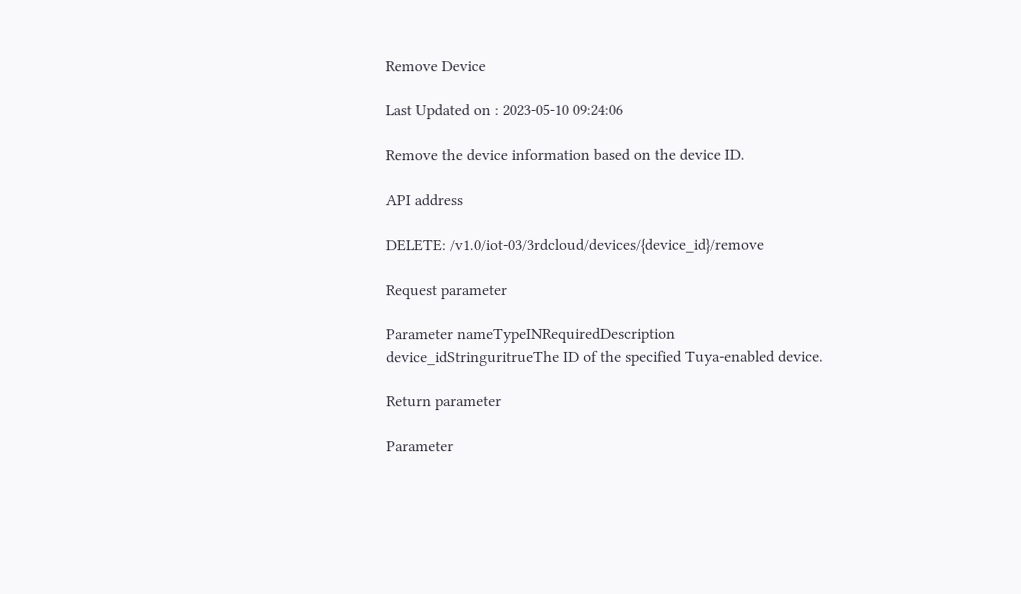Remove Device

Last Updated on : 2023-05-10 09:24:06

Remove the device information based on the device ID.

API address

DELETE: /v1.0/iot-03/3rdcloud/devices/{device_id}/remove

Request parameter

Parameter nameTypeINRequiredDescription
device_idStringuritrueThe ID of the specified Tuya-enabled device.

Return parameter

Parameter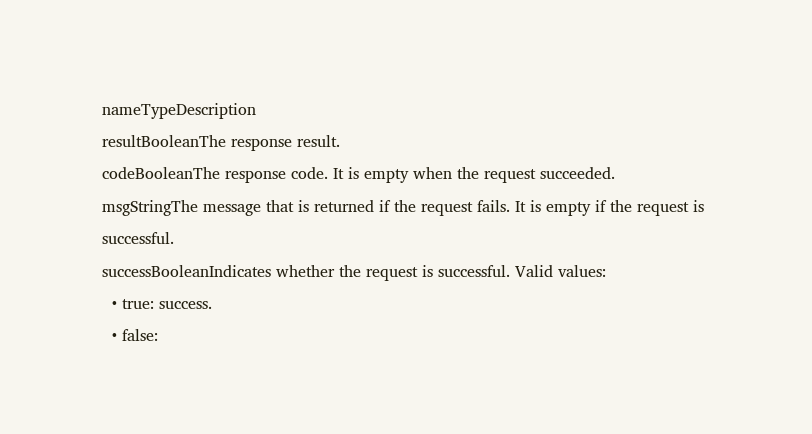nameTypeDescription
resultBooleanThe response result.
codeBooleanThe response code. It is empty when the request succeeded.
msgStringThe message that is returned if the request fails. It is empty if the request is successful.
successBooleanIndicates whether the request is successful. Valid values:
  • true: success.
  • false: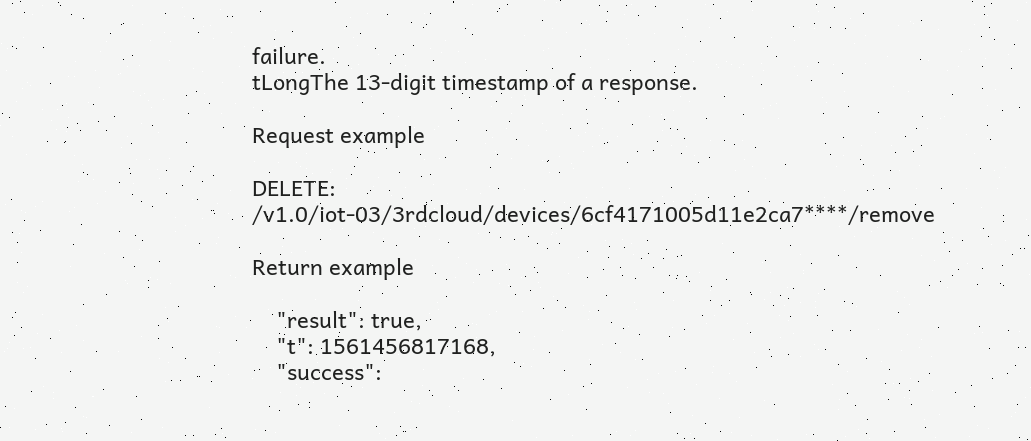failure.
tLongThe 13-digit timestamp of a response.

Request example

DELETE: /v1.0/iot-03/3rdcloud/devices/6cf4171005d11e2ca7****/remove

Return example

    "result": true,
    "t": 1561456817168,
    "success":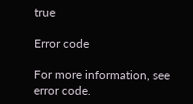true

Error code

For more information, see error code.